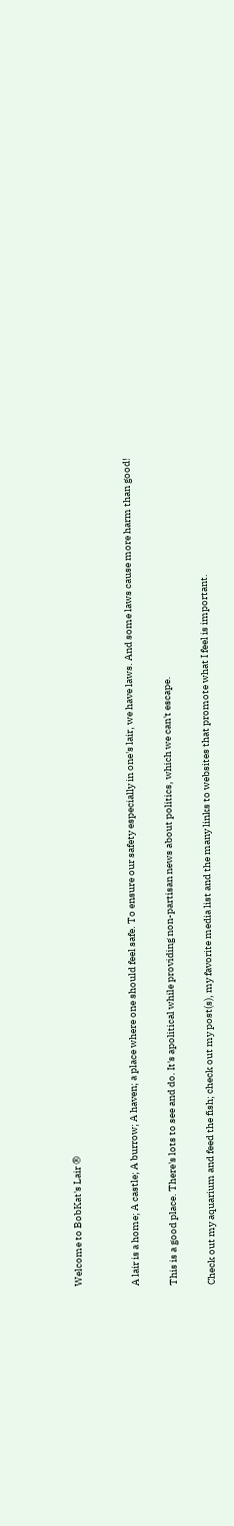Welcome to BobKat's Lair ®


A lair is a home; A castle; A burrow; A haven; a place where one should feel safe. To ensure our safety especially in one's lair, we have laws. And some laws cause more harm than good!

This is a good place. There's lots to see and do. It's apolitical while providing non-partisan news about politics, which we can't escape.

Check out my aquarium and feed the fish; check out my post(s), my favorite media list and the many links to websites that promote what I feel is important.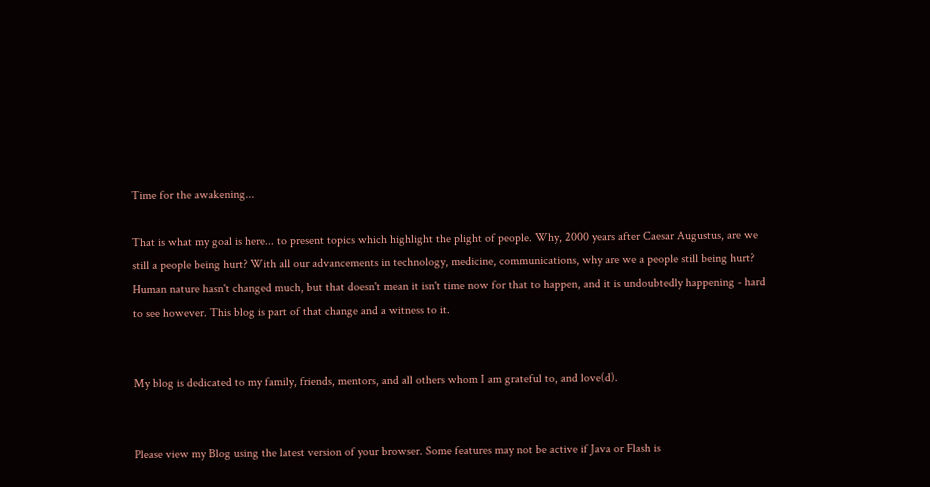Time for the awakening...

That is what my goal is here... to present topics which highlight the plight of people. Why, 2000 years after Caesar Augustus, are we still a people being hurt? With all our advancements in technology, medicine, communications, why are we a people still being hurt? Human nature hasn't changed much, but that doesn't mean it isn't time now for that to happen, and it is undoubtedly happening - hard to see however. This blog is part of that change and a witness to it.


My blog is dedicated to my family, friends, mentors, and all others whom I am grateful to, and love(d).


Please view my Blog using the latest version of your browser. Some features may not be active if Java or Flash is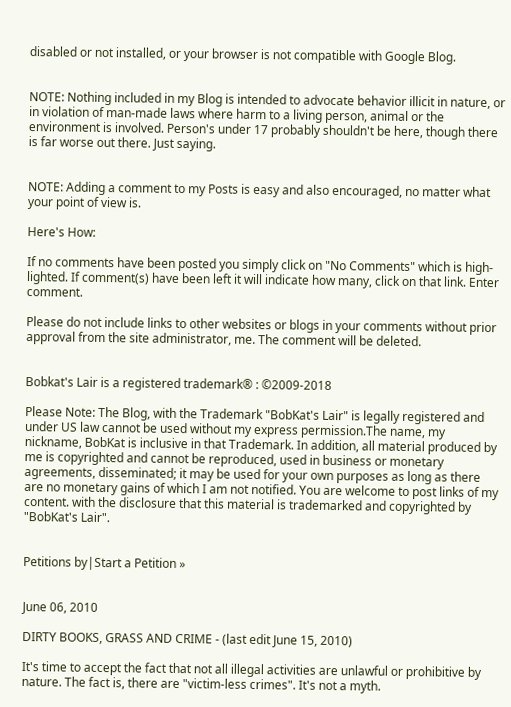disabled or not installed, or your browser is not compatible with Google Blog.


NOTE: Nothing included in my Blog is intended to advocate behavior illicit in nature, or in violation of man-made laws where harm to a living person, animal or the environment is involved. Person's under 17 probably shouldn't be here, though there is far worse out there. Just saying.


NOTE: Adding a comment to my Posts is easy and also encouraged, no matter what your point of view is.

Here's How:

If no comments have been posted you simply click on "No Comments" which is high-lighted. If comment(s) have been left it will indicate how many, click on that link. Enter comment.

Please do not include links to other websites or blogs in your comments without prior approval from the site administrator, me. The comment will be deleted.


Bobkat's Lair is a registered trademark® : ©2009-2018

Please Note: The Blog, with the Trademark "BobKat's Lair" is legally registered and under US law cannot be used without my express permission.The name, my nickname, BobKat is inclusive in that Trademark. In addition, all material produced by me is copyrighted and cannot be reproduced, used in business or monetary agreements, disseminated; it may be used for your own purposes as long as there are no monetary gains of which I am not notified. You are welcome to post links of my content. with the disclosure that this material is trademarked and copyrighted by "BobKat's Lair".


Petitions by|Start a Petition »


June 06, 2010

DIRTY BOOKS, GRASS AND CRIME - (last edit June 15, 2010)

It's time to accept the fact that not all illegal activities are unlawful or prohibitive by nature. The fact is, there are "victim-less crimes". It's not a myth.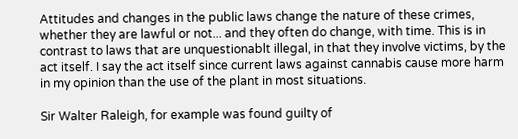Attitudes and changes in the public laws change the nature of these crimes, whether they are lawful or not... and they often do change, with time. This is in contrast to laws that are unquestionablt illegal, in that they involve victims, by the act itself. I say the act itself since current laws against cannabis cause more harm in my opinion than the use of the plant in most situations.

Sir Walter Raleigh, for example was found guilty of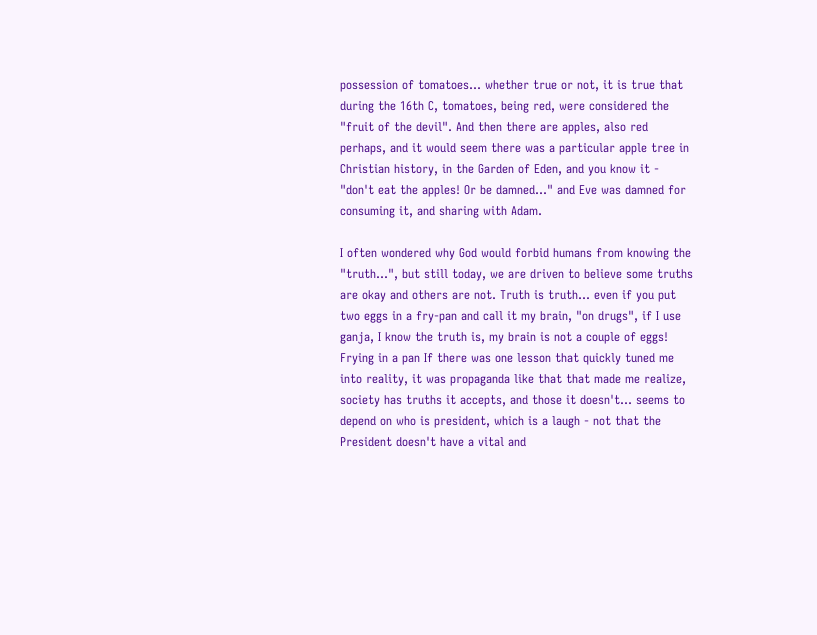possession of tomatoes... whether true or not, it is true that during the 16th C, tomatoes, being red, were considered the "fruit of the devil". And then there are apples, also red perhaps, and it would seem there was a particular apple tree in Christian history, in the Garden of Eden, and you know it - "don't eat the apples! Or be damned..." and Eve was damned for consuming it, and sharing with Adam.

I often wondered why God would forbid humans from knowing the "truth...", but still today, we are driven to believe some truths are okay and others are not. Truth is truth... even if you put two eggs in a fry-pan and call it my brain, "on drugs", if I use ganja, I know the truth is, my brain is not a couple of eggs! Frying in a pan If there was one lesson that quickly tuned me into reality, it was propaganda like that that made me realize, society has truths it accepts, and those it doesn't... seems to depend on who is president, which is a laugh - not that the President doesn't have a vital and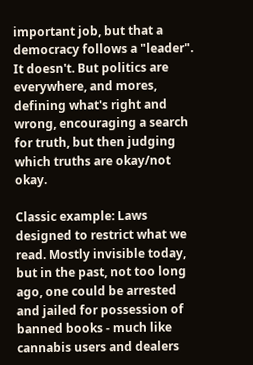important job, but that a democracy follows a "leader". It doesn't. But politics are everywhere, and mores, defining what's right and wrong, encouraging a search for truth, but then judging which truths are okay/not okay.

Classic example: Laws designed to restrict what we read. Mostly invisible today, but in the past, not too long ago, one could be arrested and jailed for possession of banned books - much like cannabis users and dealers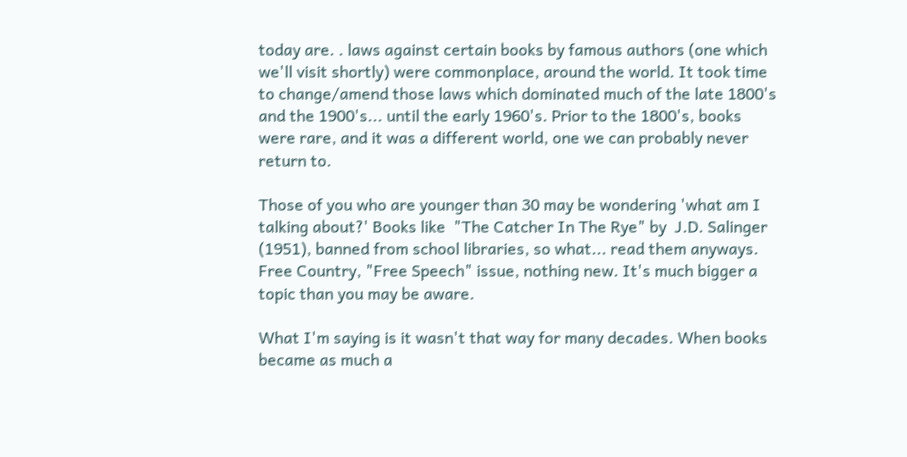today are. . laws against certain books by famous authors (one which we'll visit shortly) were commonplace, around the world. It took time to change/amend those laws which dominated much of the late 1800's and the 1900's... until the early 1960's. Prior to the 1800's, books were rare, and it was a different world, one we can probably never return to.

Those of you who are younger than 30 may be wondering 'what am I talking about?' Books like  "The Catcher In The Rye" by  J.D. Salinger (1951), banned from school libraries, so what... read them anyways. Free Country, "Free Speech" issue, nothing new. It's much bigger a topic than you may be aware.

What I'm saying is it wasn't that way for many decades. When books became as much a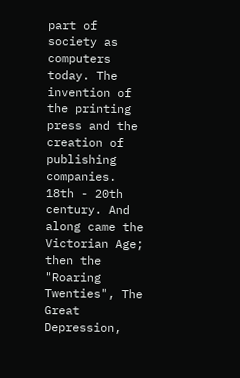part of society as computers today. The invention of the printing press and the creation of publishing companies. 18th - 20th century. And along came the Victorian Age; then the "Roaring Twenties", The Great Depression,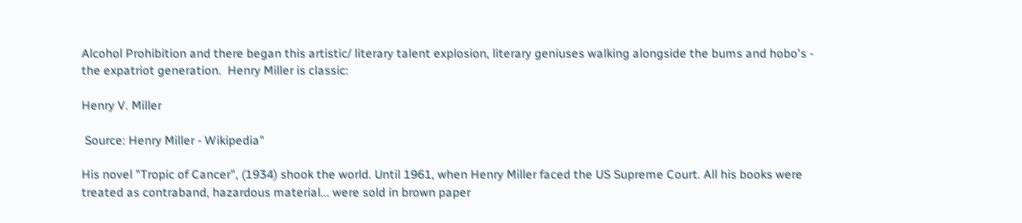Alcohol Prohibition and there began this artistic/ literary talent explosion, literary geniuses walking alongside the bums and hobo's - the expatriot generation.  Henry Miller is classic:

Henry V. Miller

 Source: Henry Miller - Wikipedia"

His novel "Tropic of Cancer", (1934) shook the world. Until 1961, when Henry Miller faced the US Supreme Court. All his books were treated as contraband, hazardous material... were sold in brown paper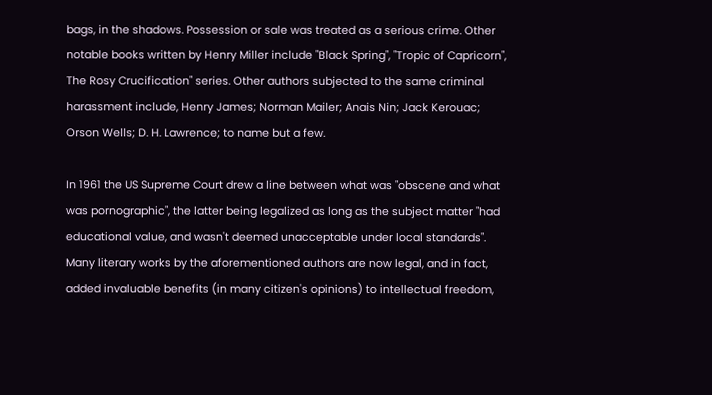bags, in the shadows. Possession or sale was treated as a serious crime. Other notable books written by Henry Miller include "Black Spring", "Tropic of Capricorn", The Rosy Crucification" series. Other authors subjected to the same criminal harassment include, Henry James; Norman Mailer; Anais Nin; Jack Kerouac; Orson Wells; D. H. Lawrence; to name but a few.

In 1961 the US Supreme Court drew a line between what was "obscene and what was pornographic", the latter being legalized as long as the subject matter "had educational value, and wasn't deemed unacceptable under local standards". Many literary works by the aforementioned authors are now legal, and in fact, added invaluable benefits (in many citizen's opinions) to intellectual freedom,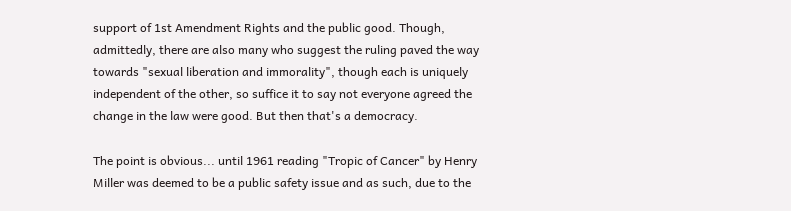support of 1st Amendment Rights and the public good. Though, admittedly, there are also many who suggest the ruling paved the way towards "sexual liberation and immorality", though each is uniquely independent of the other, so suffice it to say not everyone agreed the change in the law were good. But then that's a democracy.

The point is obvious... until 1961 reading "Tropic of Cancer" by Henry Miller was deemed to be a public safety issue and as such, due to the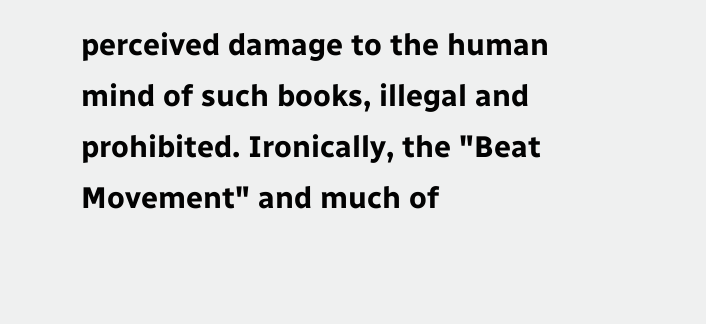perceived damage to the human mind of such books, illegal and prohibited. Ironically, the "Beat Movement" and much of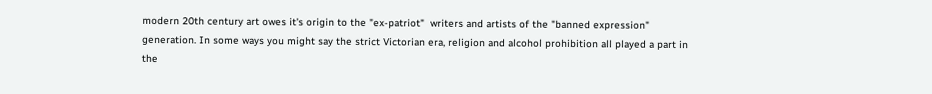modern 20th century art owes it's origin to the "ex-patriot"  writers and artists of the "banned expression" generation. In some ways you might say the strict Victorian era, religion and alcohol prohibition all played a part in the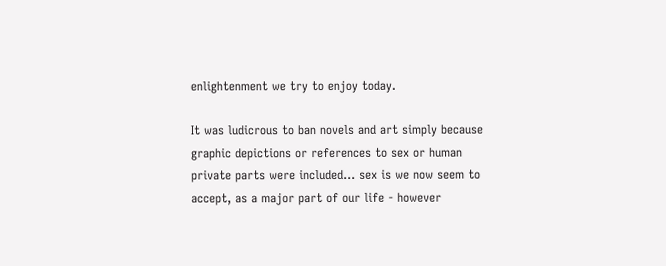enlightenment we try to enjoy today.

It was ludicrous to ban novels and art simply because graphic depictions or references to sex or human private parts were included... sex is we now seem to accept, as a major part of our life - however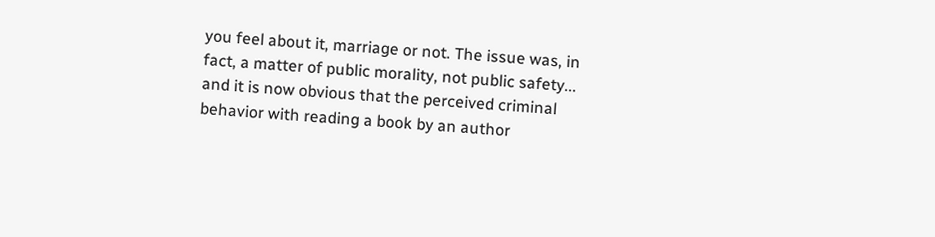you feel about it, marriage or not. The issue was, in fact, a matter of public morality, not public safety... and it is now obvious that the perceived criminal behavior with reading a book by an author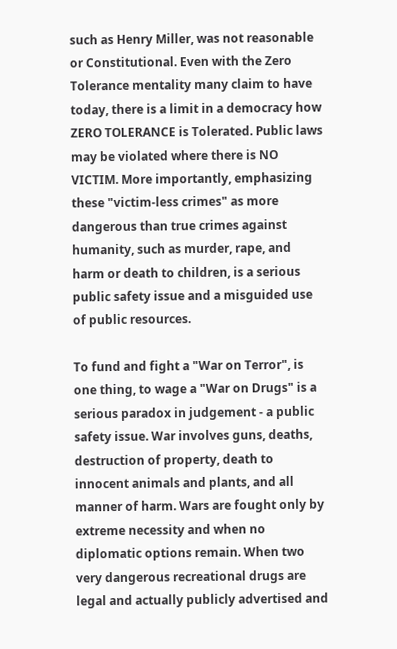such as Henry Miller, was not reasonable or Constitutional. Even with the Zero Tolerance mentality many claim to have today, there is a limit in a democracy how ZERO TOLERANCE is Tolerated. Public laws may be violated where there is NO VICTIM. More importantly, emphasizing these "victim-less crimes" as more dangerous than true crimes against humanity, such as murder, rape, and harm or death to children, is a serious public safety issue and a misguided use of public resources.

To fund and fight a "War on Terror", is one thing, to wage a "War on Drugs" is a serious paradox in judgement - a public safety issue. War involves guns, deaths, destruction of property, death to innocent animals and plants, and all manner of harm. Wars are fought only by extreme necessity and when no diplomatic options remain. When two very dangerous recreational drugs are legal and actually publicly advertised and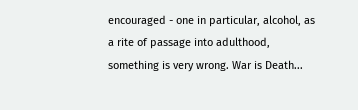encouraged - one in particular, alcohol, as a rite of passage into adulthood, something is very wrong. War is Death...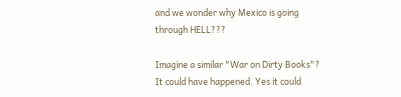and we wonder why Mexico is going through HELL???

Imagine a similar "War on Dirty Books"? It could have happened. Yes it could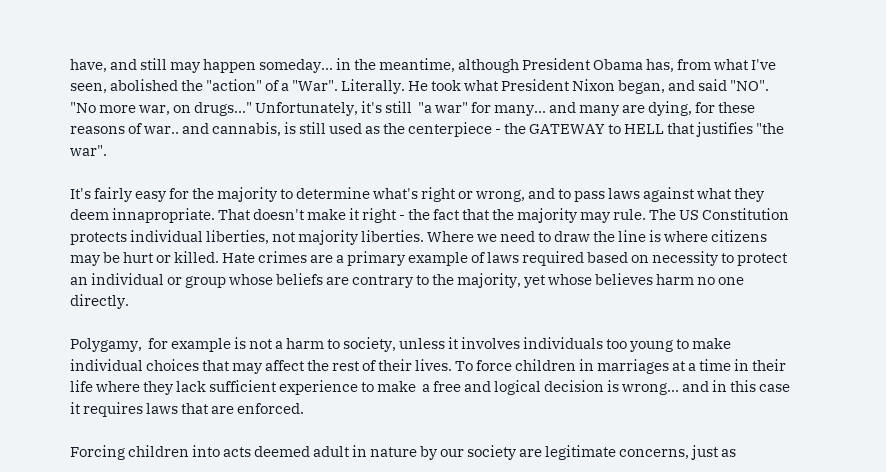have, and still may happen someday... in the meantime, although President Obama has, from what I've seen, abolished the "action" of a "War". Literally. He took what President Nixon began, and said "NO". "No more war, on drugs..." Unfortunately, it's still  "a war" for many... and many are dying, for these reasons of war.. and cannabis, is still used as the centerpiece - the GATEWAY to HELL that justifies "the war".

It's fairly easy for the majority to determine what's right or wrong, and to pass laws against what they deem innapropriate. That doesn't make it right - the fact that the majority may rule. The US Constitution protects individual liberties, not majority liberties. Where we need to draw the line is where citizens may be hurt or killed. Hate crimes are a primary example of laws required based on necessity to protect an individual or group whose beliefs are contrary to the majority, yet whose believes harm no one directly.

Polygamy,  for example is not a harm to society, unless it involves individuals too young to make individual choices that may affect the rest of their lives. To force children in marriages at a time in their life where they lack sufficient experience to make  a free and logical decision is wrong... and in this case it requires laws that are enforced.

Forcing children into acts deemed adult in nature by our society are legitimate concerns, just as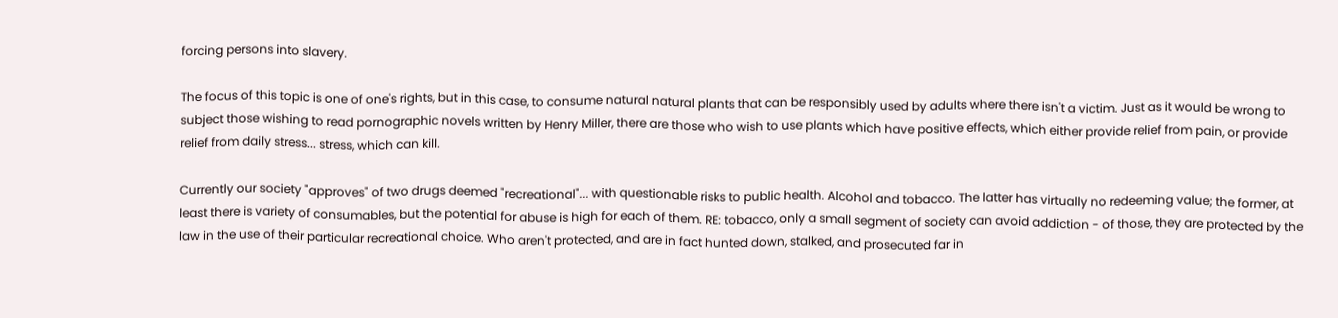forcing persons into slavery.

The focus of this topic is one of one's rights, but in this case, to consume natural natural plants that can be responsibly used by adults where there isn't a victim. Just as it would be wrong to subject those wishing to read pornographic novels written by Henry Miller, there are those who wish to use plants which have positive effects, which either provide relief from pain, or provide relief from daily stress... stress, which can kill.

Currently our society "approves" of two drugs deemed "recreational"... with questionable risks to public health. Alcohol and tobacco. The latter has virtually no redeeming value; the former, at least there is variety of consumables, but the potential for abuse is high for each of them. RE: tobacco, only a small segment of society can avoid addiction - of those, they are protected by the law in the use of their particular recreational choice. Who aren't protected, and are in fact hunted down, stalked, and prosecuted far in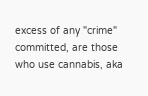excess of any "crime" committed, are those who use cannabis, aka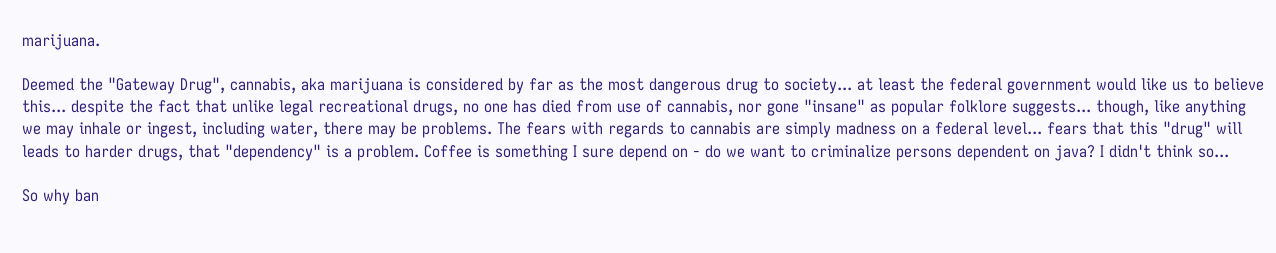marijuana.

Deemed the "Gateway Drug", cannabis, aka marijuana is considered by far as the most dangerous drug to society... at least the federal government would like us to believe this... despite the fact that unlike legal recreational drugs, no one has died from use of cannabis, nor gone "insane" as popular folklore suggests... though, like anything we may inhale or ingest, including water, there may be problems. The fears with regards to cannabis are simply madness on a federal level... fears that this "drug" will leads to harder drugs, that "dependency" is a problem. Coffee is something I sure depend on - do we want to criminalize persons dependent on java? I didn't think so...

So why ban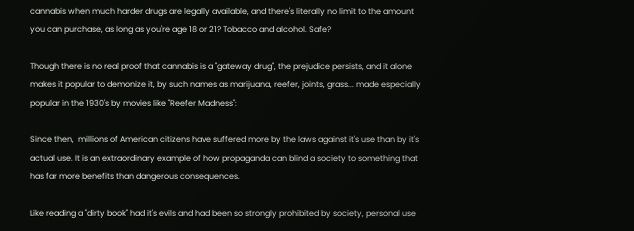cannabis when much harder drugs are legally available, and there's literally no limit to the amount you can purchase, as long as you're age 18 or 21? Tobacco and alcohol. Safe?

Though there is no real proof that cannabis is a "gateway drug", the prejudice persists, and it alone makes it popular to demonize it, by such names as marijuana, reefer, joints, grass... made especially popular in the 1930's by movies like "Reefer Madness":

Since then,  millions of American citizens have suffered more by the laws against it's use than by it's actual use. It is an extraordinary example of how propaganda can blind a society to something that has far more benefits than dangerous consequences.

Like reading a "dirty book" had it's evils and had been so strongly prohibited by society, personal use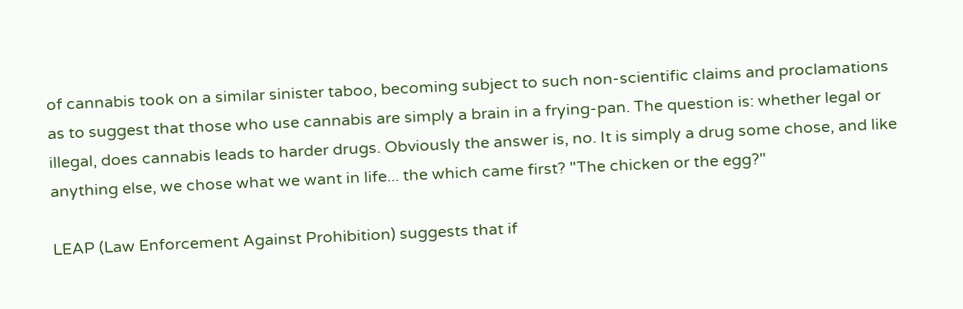of cannabis took on a similar sinister taboo, becoming subject to such non-scientific claims and proclamations as to suggest that those who use cannabis are simply a brain in a frying-pan. The question is: whether legal or illegal, does cannabis leads to harder drugs. Obviously the answer is, no. It is simply a drug some chose, and like anything else, we chose what we want in life... the which came first? "The chicken or the egg?"

LEAP (Law Enforcement Against Prohibition) suggests that if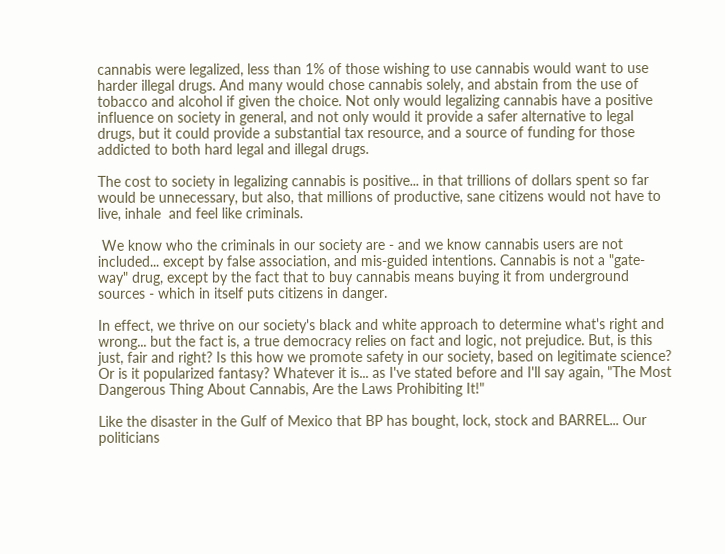cannabis were legalized, less than 1% of those wishing to use cannabis would want to use harder illegal drugs. And many would chose cannabis solely, and abstain from the use of tobacco and alcohol if given the choice. Not only would legalizing cannabis have a positive influence on society in general, and not only would it provide a safer alternative to legal drugs, but it could provide a substantial tax resource, and a source of funding for those addicted to both hard legal and illegal drugs.

The cost to society in legalizing cannabis is positive... in that trillions of dollars spent so far would be unnecessary, but also, that millions of productive, sane citizens would not have to live, inhale  and feel like criminals.

 We know who the criminals in our society are - and we know cannabis users are not included... except by false association, and mis-guided intentions. Cannabis is not a "gate-way" drug, except by the fact that to buy cannabis means buying it from underground sources - which in itself puts citizens in danger.

In effect, we thrive on our society's black and white approach to determine what's right and wrong... but the fact is, a true democracy relies on fact and logic, not prejudice. But, is this just, fair and right? Is this how we promote safety in our society, based on legitimate science? Or is it popularized fantasy? Whatever it is... as I've stated before and I'll say again, "The Most Dangerous Thing About Cannabis, Are the Laws Prohibiting It!"

Like the disaster in the Gulf of Mexico that BP has bought, lock, stock and BARREL... Our politicians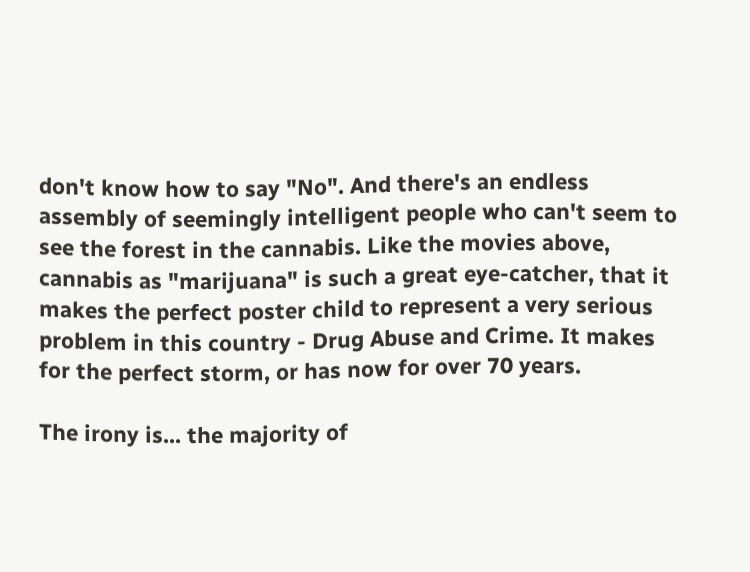don't know how to say "No". And there's an endless assembly of seemingly intelligent people who can't seem to see the forest in the cannabis. Like the movies above, cannabis as "marijuana" is such a great eye-catcher, that it makes the perfect poster child to represent a very serious problem in this country - Drug Abuse and Crime. It makes for the perfect storm, or has now for over 70 years.

The irony is... the majority of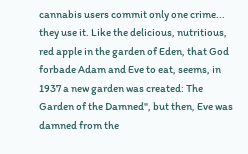cannabis users commit only one crime... they use it. Like the delicious, nutritious, red apple in the garden of Eden, that God forbade Adam and Eve to eat, seems, in 1937 a new garden was created: The Garden of the Damned", but then, Eve was damned from the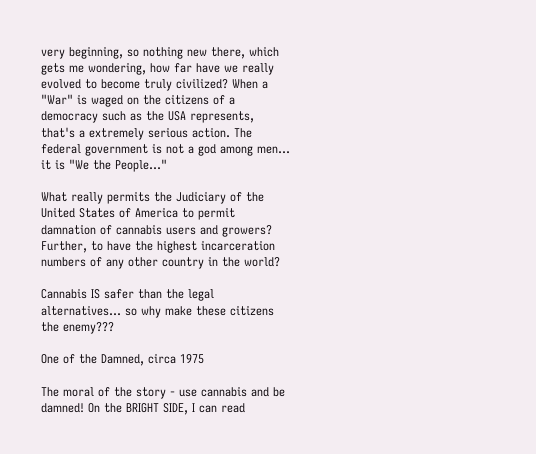very beginning, so nothing new there, which gets me wondering, how far have we really evolved to become truly civilized? When a "War" is waged on the citizens of a democracy such as the USA represents, that's a extremely serious action. The federal government is not a god among men... it is "We the People..."

What really permits the Judiciary of the United States of America to permit damnation of cannabis users and growers? Further, to have the highest incarceration numbers of any other country in the world?

Cannabis IS safer than the legal alternatives... so why make these citizens the enemy???

One of the Damned, circa 1975

The moral of the story - use cannabis and be damned! On the BRIGHT SIDE, I can read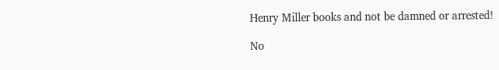Henry Miller books and not be damned or arrested!

No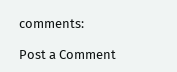comments:

Post a Comment